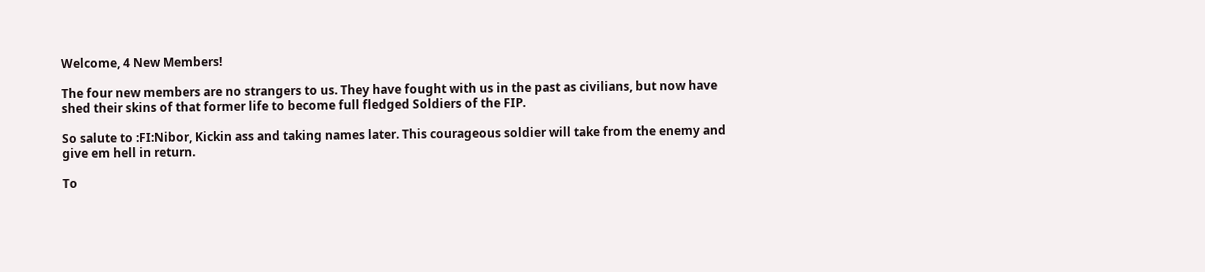Welcome, 4 New Members!

The four new members are no strangers to us. They have fought with us in the past as civilians, but now have shed their skins of that former life to become full fledged Soldiers of the FIP.

So salute to :FI:Nibor, Kickin ass and taking names later. This courageous soldier will take from the enemy and give em hell in return.

To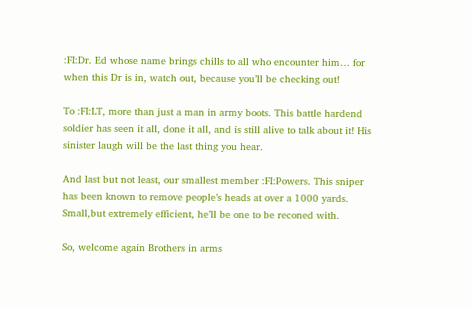:FI:Dr. Ed whose name brings chills to all who encounter him… for when this Dr is in, watch out, because you’ll be checking out!

To :FI:LT, more than just a man in army boots. This battle hardend soldier has seen it all, done it all, and is still alive to talk about it! His sinister laugh will be the last thing you hear.

And last but not least, our smallest member :FI:Powers. This sniper has been known to remove people’s heads at over a 1000 yards. Small,but extremely efficient, he’ll be one to be reconed with.

So, welcome again Brothers in arms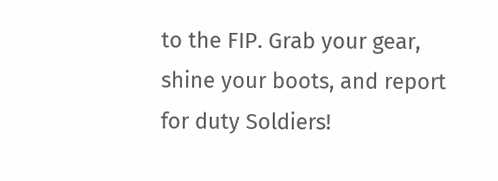to the FIP. Grab your gear, shine your boots, and report for duty Soldiers!